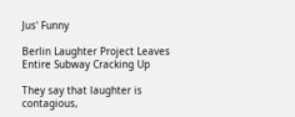Jus' Funny

Berlin Laughter Project Leaves Entire Subway Cracking Up

They say that laughter is contagious,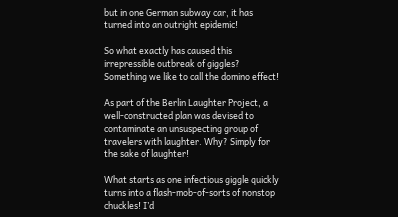but in one German subway car, it has turned into an outright epidemic!

So what exactly has caused this irrepressible outbreak of giggles? Something we like to call the domino effect!

As part of the Berlin Laughter Project, a well-constructed plan was devised to contaminate an unsuspecting group of travelers with laughter. Why? Simply for the sake of laughter!

What starts as one infectious giggle quickly turns into a flash-mob-of-sorts of nonstop chuckles! I’d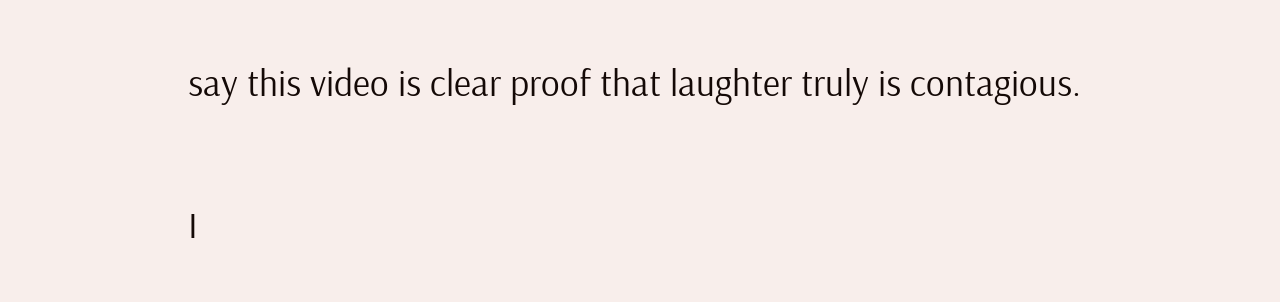say this video is clear proof that laughter truly is contagious.

I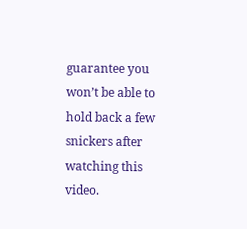guarantee you won’t be able to hold back a few snickers after watching this video.